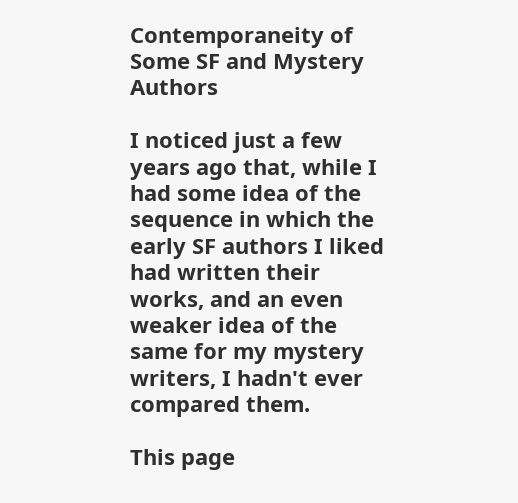Contemporaneity of Some SF and Mystery Authors

I noticed just a few years ago that, while I had some idea of the sequence in which the early SF authors I liked had written their works, and an even weaker idea of the same for my mystery writers, I hadn't ever compared them.

This page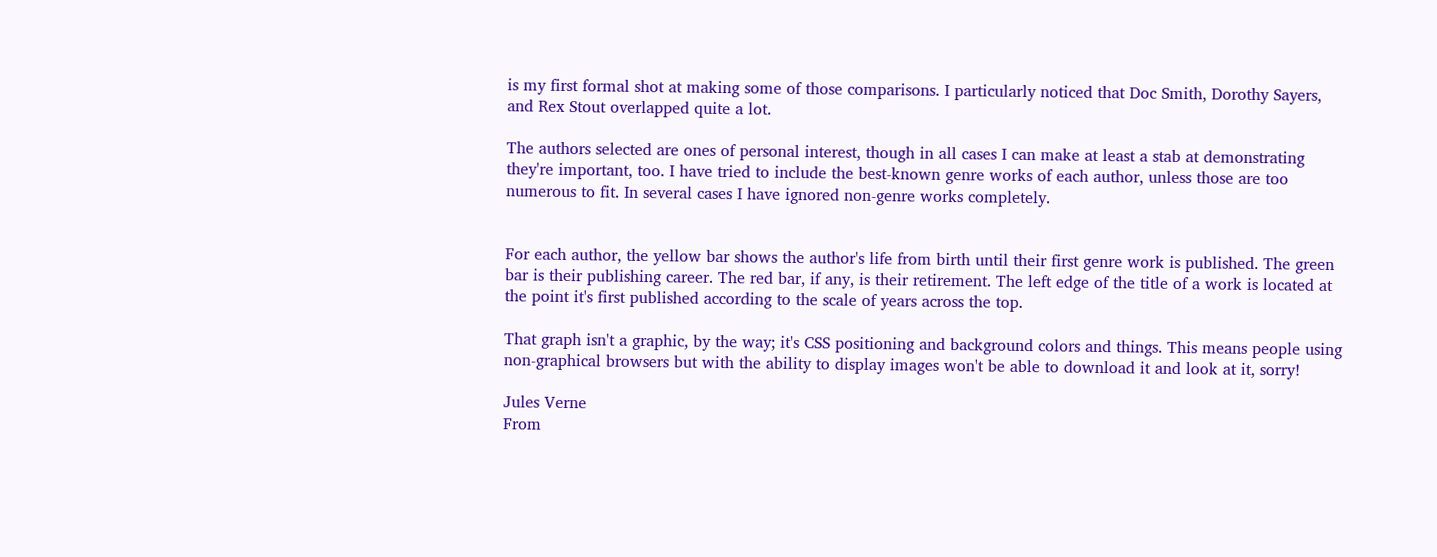is my first formal shot at making some of those comparisons. I particularly noticed that Doc Smith, Dorothy Sayers, and Rex Stout overlapped quite a lot.

The authors selected are ones of personal interest, though in all cases I can make at least a stab at demonstrating they're important, too. I have tried to include the best-known genre works of each author, unless those are too numerous to fit. In several cases I have ignored non-genre works completely.


For each author, the yellow bar shows the author's life from birth until their first genre work is published. The green bar is their publishing career. The red bar, if any, is their retirement. The left edge of the title of a work is located at the point it's first published according to the scale of years across the top.

That graph isn't a graphic, by the way; it's CSS positioning and background colors and things. This means people using non-graphical browsers but with the ability to display images won't be able to download it and look at it, sorry!

Jules Verne
From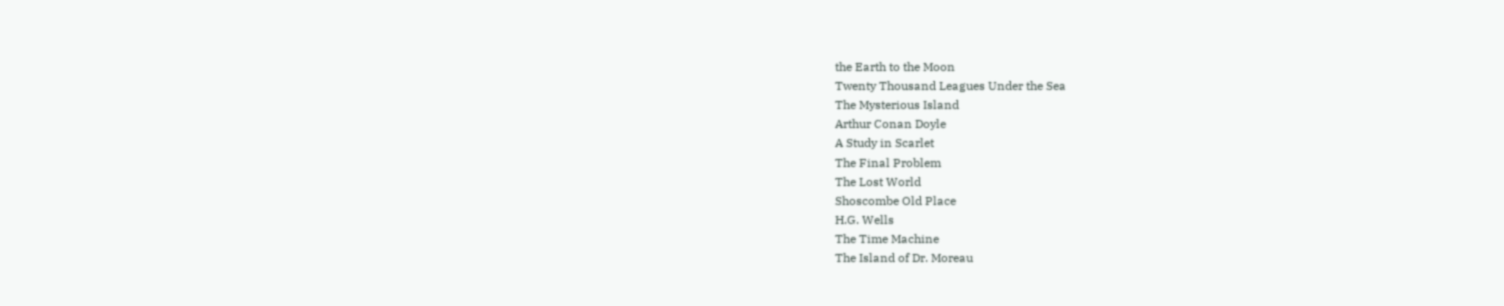the Earth to the Moon
Twenty Thousand Leagues Under the Sea
The Mysterious Island
Arthur Conan Doyle
A Study in Scarlet
The Final Problem
The Lost World
Shoscombe Old Place
H.G. Wells
The Time Machine
The Island of Dr. Moreau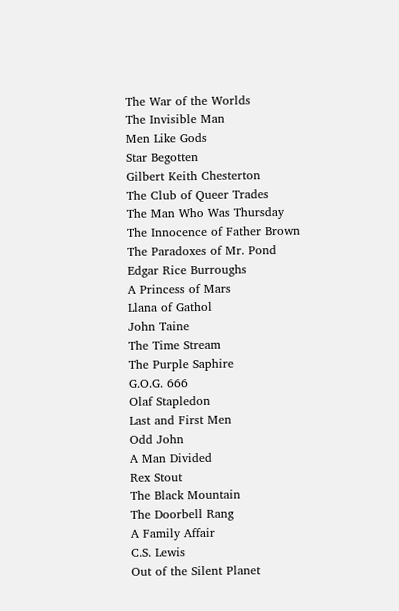The War of the Worlds
The Invisible Man
Men Like Gods
Star Begotten
Gilbert Keith Chesterton
The Club of Queer Trades
The Man Who Was Thursday
The Innocence of Father Brown
The Paradoxes of Mr. Pond
Edgar Rice Burroughs
A Princess of Mars
Llana of Gathol
John Taine
The Time Stream
The Purple Saphire
G.O.G. 666
Olaf Stapledon
Last and First Men
Odd John
A Man Divided
Rex Stout
The Black Mountain
The Doorbell Rang
A Family Affair
C.S. Lewis
Out of the Silent Planet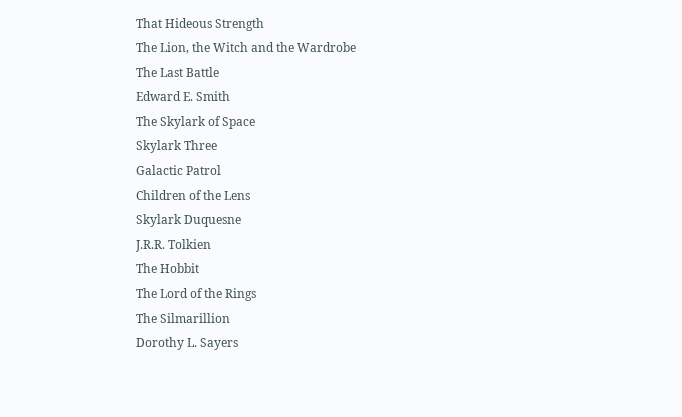That Hideous Strength
The Lion, the Witch and the Wardrobe
The Last Battle
Edward E. Smith
The Skylark of Space
Skylark Three
Galactic Patrol
Children of the Lens
Skylark Duquesne
J.R.R. Tolkien
The Hobbit
The Lord of the Rings
The Silmarillion
Dorothy L. Sayers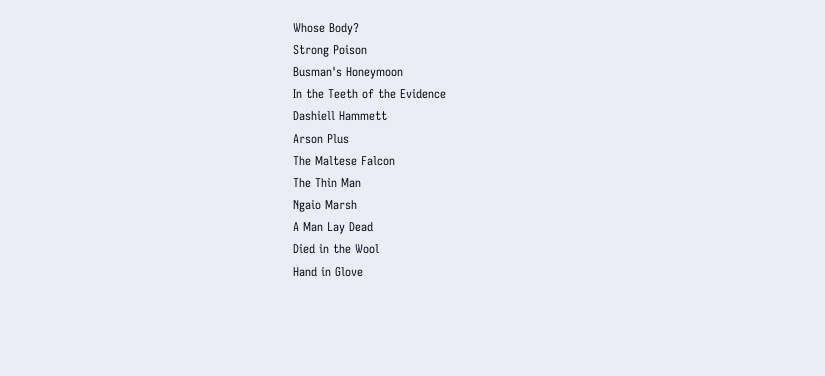Whose Body?
Strong Poison
Busman's Honeymoon
In the Teeth of the Evidence
Dashiell Hammett
Arson Plus
The Maltese Falcon
The Thin Man
Ngaio Marsh
A Man Lay Dead
Died in the Wool
Hand in Glove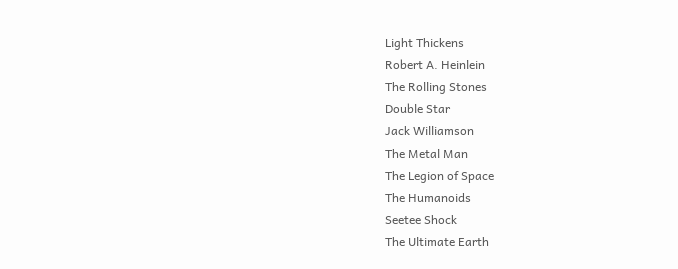Light Thickens
Robert A. Heinlein
The Rolling Stones
Double Star
Jack Williamson
The Metal Man
The Legion of Space
The Humanoids
Seetee Shock
The Ultimate Earth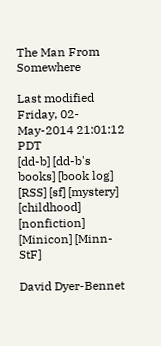The Man From Somewhere

Last modified Friday, 02-May-2014 21:01:12 PDT
[dd-b] [dd-b's books] [book log] [RSS] [sf] [mystery] [childhood] [nonfiction]
[Minicon] [Minn-StF]

David Dyer-Bennet